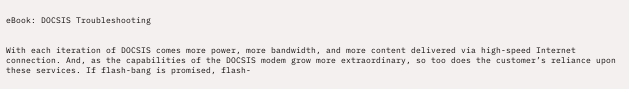eBook: DOCSIS Troubleshooting


With each iteration of DOCSIS comes more power, more bandwidth, and more content delivered via high-speed Internet connection. And, as the capabilities of the DOCSIS modem grow more extraordinary, so too does the customer’s reliance upon these services. If flash-bang is promised, flash-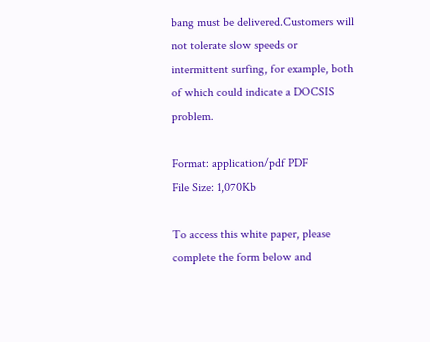bang must be delivered.Customers will not tolerate slow speeds or intermittent surfing, for example, both of which could indicate a DOCSIS problem.

Format: application/pdf PDF
File Size: 1,070Kb

To access this white paper, please complete the form below and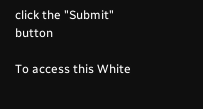click the "Submit" button

To access this White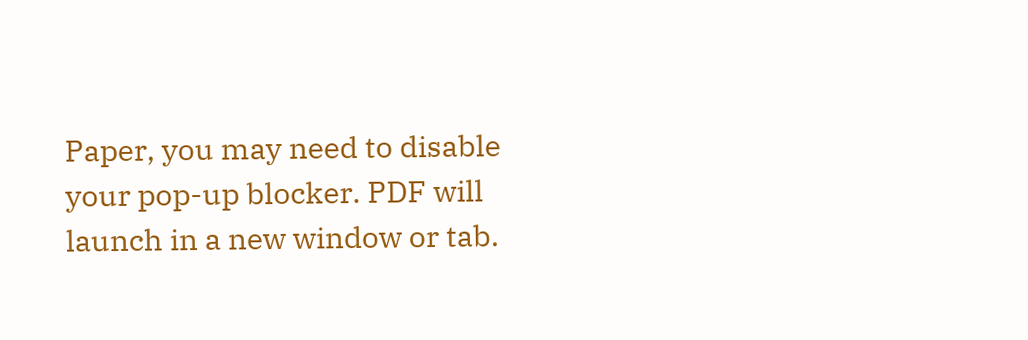Paper, you may need to disable your pop-up blocker. PDF will launch in a new window or tab.